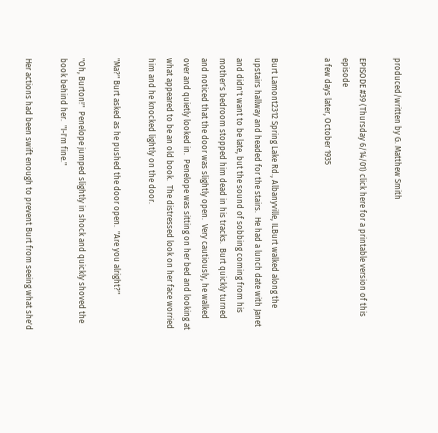produced/written by G. Matthew Smith

EPISODE #39 (Thursday 6/14/01) click here for a printable version of this episode
a few days later, October 1935


Burt Lamont2312 Spring Lake Rd., Albanyville, ILBurt walked along the upstairs hallway and headed for the stairs.  He had a lunch date with Janet and didn't want to be late, but the sound of sobbing coming from his mother's bedroom stopped him dead in his tracks.  Burt quickly turned and noticed that the door was slightly open.  Very cautiously, he walked over and quietly looked in.  Penelope was sitting on her bed and looking at what appeared to be an old book.  The distressed look on her face worried him and he knocked lightly on the door.

"Ma?" Burt asked as he pushed the door open.  "Are you alright?"

"Oh, Burton!"  Penelope jumped slightly in shock and quickly shoved the book behind her.  "I-I'm fine."

Her actions had been swift enough to prevent Burt from seeing what she'd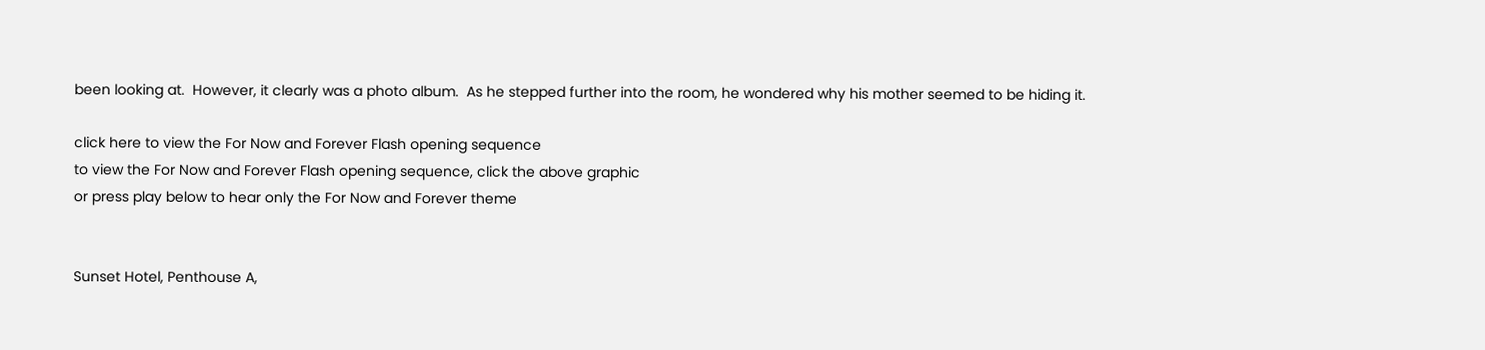been looking at.  However, it clearly was a photo album.  As he stepped further into the room, he wondered why his mother seemed to be hiding it.

click here to view the For Now and Forever Flash opening sequence
to view the For Now and Forever Flash opening sequence, click the above graphic
or press play below to hear only the For Now and Forever theme


Sunset Hotel, Penthouse A,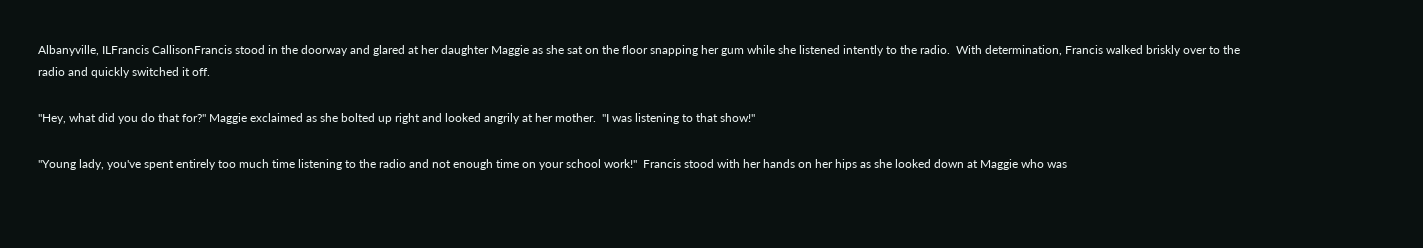Albanyville, ILFrancis CallisonFrancis stood in the doorway and glared at her daughter Maggie as she sat on the floor snapping her gum while she listened intently to the radio.  With determination, Francis walked briskly over to the radio and quickly switched it off.

"Hey, what did you do that for?" Maggie exclaimed as she bolted up right and looked angrily at her mother.  "I was listening to that show!"

"Young lady, you've spent entirely too much time listening to the radio and not enough time on your school work!"  Francis stood with her hands on her hips as she looked down at Maggie who was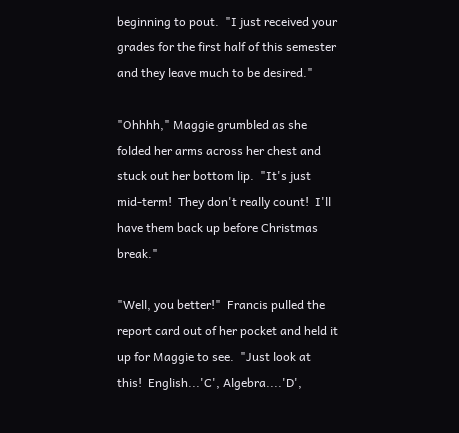beginning to pout.  "I just received your grades for the first half of this semester and they leave much to be desired."

"Ohhhh," Maggie grumbled as she folded her arms across her chest and stuck out her bottom lip.  "It's just mid-term!  They don't really count!  I'll have them back up before Christmas break."

"Well, you better!"  Francis pulled the report card out of her pocket and held it up for Maggie to see.  "Just look at this!  English...'C', Algebra....'D',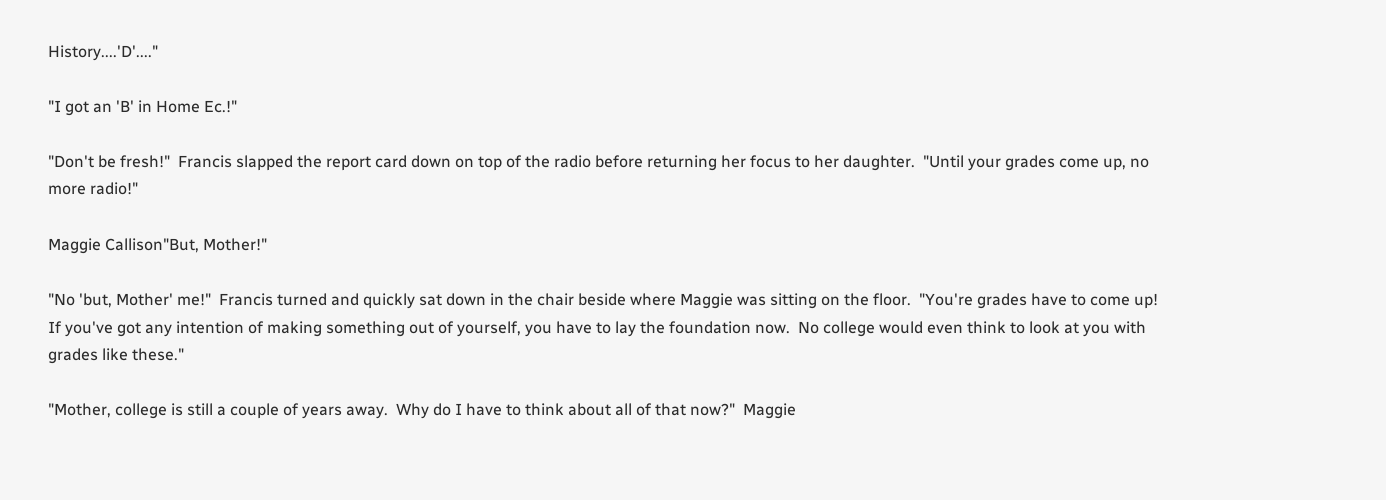History....'D'...."

"I got an 'B' in Home Ec.!"

"Don't be fresh!"  Francis slapped the report card down on top of the radio before returning her focus to her daughter.  "Until your grades come up, no more radio!"

Maggie Callison"But, Mother!"

"No 'but, Mother' me!"  Francis turned and quickly sat down in the chair beside where Maggie was sitting on the floor.  "You're grades have to come up!  If you've got any intention of making something out of yourself, you have to lay the foundation now.  No college would even think to look at you with grades like these."

"Mother, college is still a couple of years away.  Why do I have to think about all of that now?"  Maggie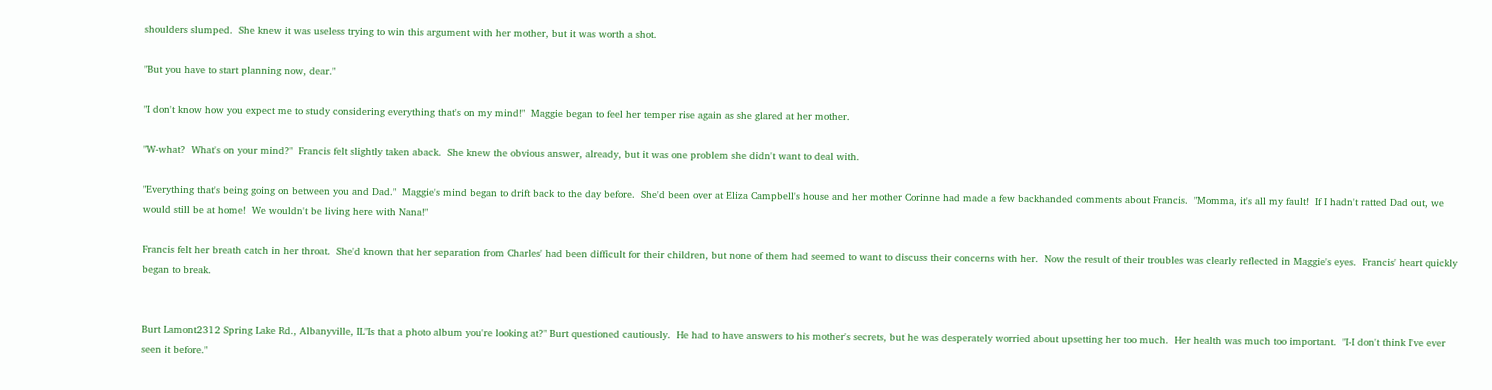shoulders slumped.  She knew it was useless trying to win this argument with her mother, but it was worth a shot.

"But you have to start planning now, dear."

"I don't know how you expect me to study considering everything that's on my mind!"  Maggie began to feel her temper rise again as she glared at her mother.

"W-what?  What's on your mind?"  Francis felt slightly taken aback.  She knew the obvious answer, already, but it was one problem she didn't want to deal with.

"Everything that's being going on between you and Dad."  Maggie's mind began to drift back to the day before.  She'd been over at Eliza Campbell's house and her mother Corinne had made a few backhanded comments about Francis.  "Momma, it's all my fault!  If I hadn't ratted Dad out, we would still be at home!  We wouldn't be living here with Nana!"

Francis felt her breath catch in her throat.  She'd known that her separation from Charles' had been difficult for their children, but none of them had seemed to want to discuss their concerns with her.  Now the result of their troubles was clearly reflected in Maggie's eyes.  Francis' heart quickly began to break.


Burt Lamont2312 Spring Lake Rd., Albanyville, IL"Is that a photo album you're looking at?" Burt questioned cautiously.  He had to have answers to his mother's secrets, but he was desperately worried about upsetting her too much.  Her health was much too important.  "I-I don't think I've ever seen it before."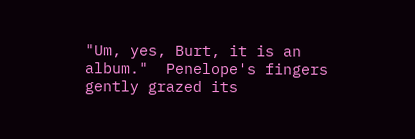"Um, yes, Burt, it is an album."  Penelope's fingers gently grazed its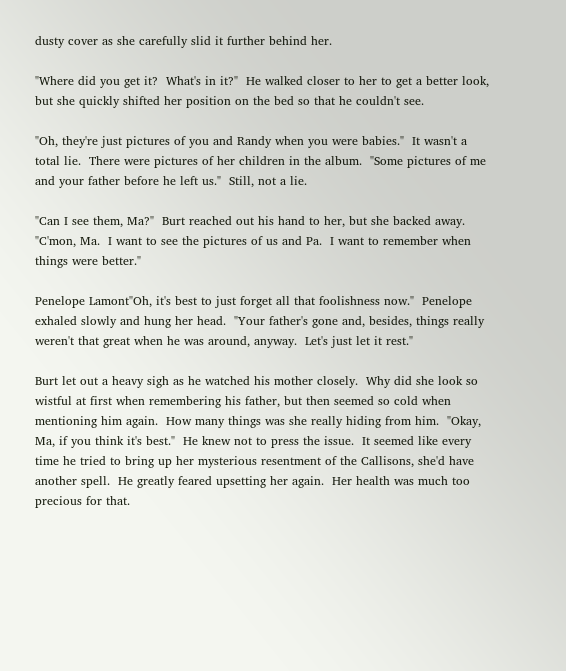dusty cover as she carefully slid it further behind her.

"Where did you get it?  What's in it?"  He walked closer to her to get a better look, but she quickly shifted her position on the bed so that he couldn't see.

"Oh, they're just pictures of you and Randy when you were babies."  It wasn't a total lie.  There were pictures of her children in the album.  "Some pictures of me and your father before he left us."  Still, not a lie.

"Can I see them, Ma?"  Burt reached out his hand to her, but she backed away.  "C'mon, Ma.  I want to see the pictures of us and Pa.  I want to remember when things were better."

Penelope Lamont"Oh, it's best to just forget all that foolishness now."  Penelope exhaled slowly and hung her head.  "Your father's gone and, besides, things really weren't that great when he was around, anyway.  Let's just let it rest."

Burt let out a heavy sigh as he watched his mother closely.  Why did she look so wistful at first when remembering his father, but then seemed so cold when mentioning him again.  How many things was she really hiding from him.  "Okay, Ma, if you think it's best."  He knew not to press the issue.  It seemed like every time he tried to bring up her mysterious resentment of the Callisons, she'd have another spell.  He greatly feared upsetting her again.  Her health was much too precious for that.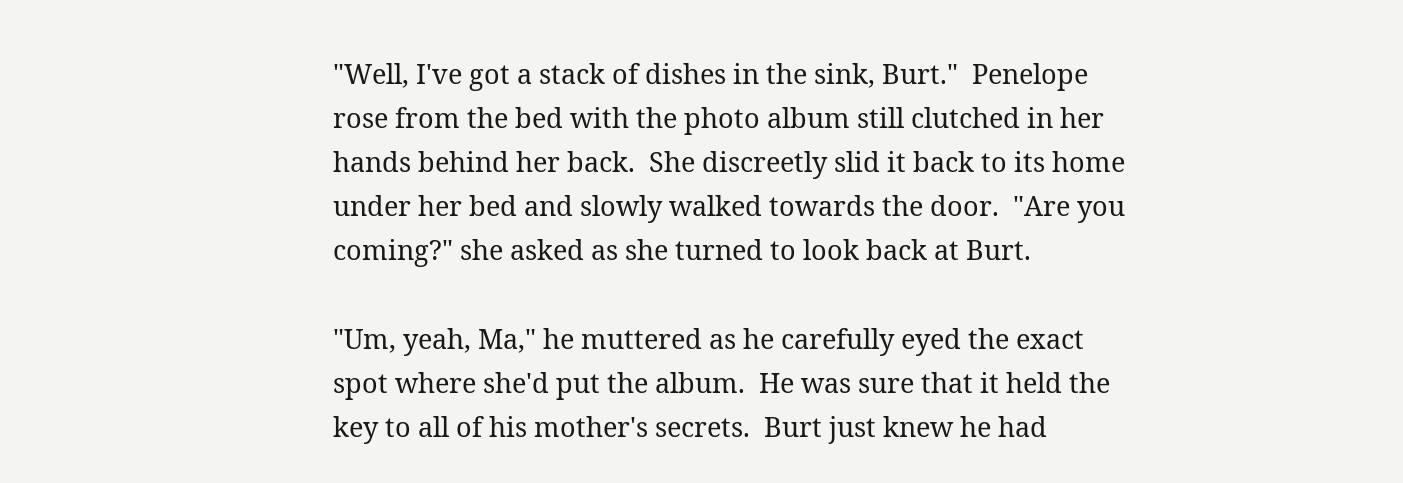"Well, I've got a stack of dishes in the sink, Burt."  Penelope rose from the bed with the photo album still clutched in her hands behind her back.  She discreetly slid it back to its home under her bed and slowly walked towards the door.  "Are you coming?" she asked as she turned to look back at Burt.

"Um, yeah, Ma," he muttered as he carefully eyed the exact spot where she'd put the album.  He was sure that it held the key to all of his mother's secrets.  Burt just knew he had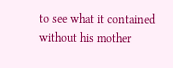to see what it contained without his mother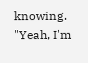knowing.  "Yeah, I'm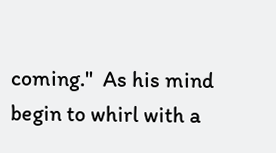coming."  As his mind begin to whirl with a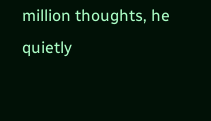million thoughts, he quietly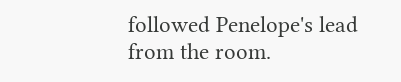followed Penelope's lead from the room.